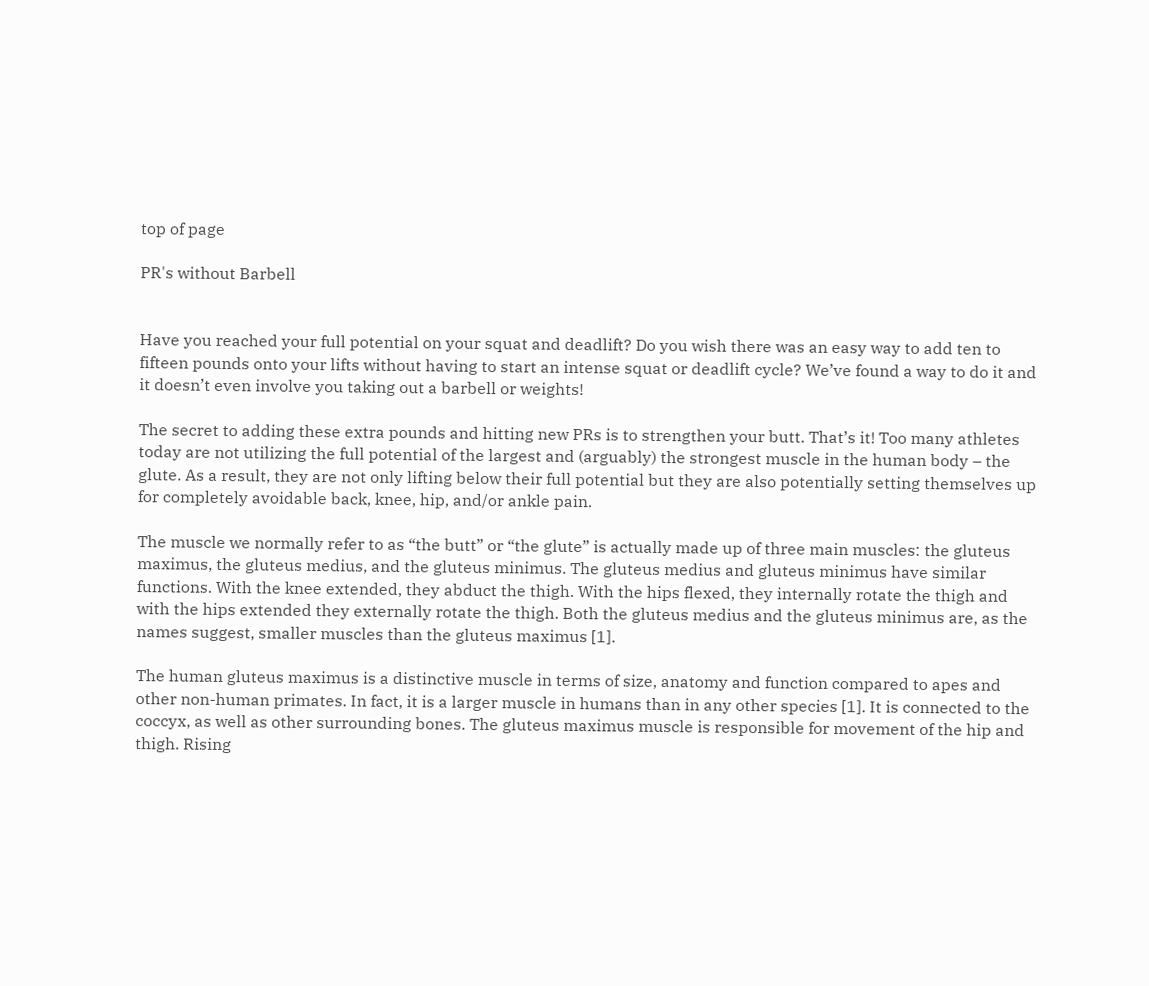top of page

PR's without Barbell


Have you reached your full potential on your squat and deadlift? Do you wish there was an easy way to add ten to fifteen pounds onto your lifts without having to start an intense squat or deadlift cycle? We’ve found a way to do it and it doesn’t even involve you taking out a barbell or weights!

The secret to adding these extra pounds and hitting new PRs is to strengthen your butt. That’s it! Too many athletes today are not utilizing the full potential of the largest and (arguably) the strongest muscle in the human body – the glute. As a result, they are not only lifting below their full potential but they are also potentially setting themselves up for completely avoidable back, knee, hip, and/or ankle pain.

The muscle we normally refer to as “the butt” or “the glute” is actually made up of three main muscles: the gluteus maximus, the gluteus medius, and the gluteus minimus. The gluteus medius and gluteus minimus have similar functions. With the knee extended, they abduct the thigh. With the hips flexed, they internally rotate the thigh and with the hips extended they externally rotate the thigh. Both the gluteus medius and the gluteus minimus are, as the names suggest, smaller muscles than the gluteus maximus [1].

The human gluteus maximus is a distinctive muscle in terms of size, anatomy and function compared to apes and other non-human primates. In fact, it is a larger muscle in humans than in any other species [1]. It is connected to the coccyx, as well as other surrounding bones. The gluteus maximus muscle is responsible for movement of the hip and thigh. Rising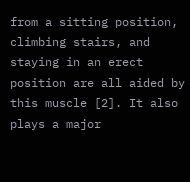from a sitting position, climbing stairs, and staying in an erect position are all aided by this muscle [2]. It also plays a major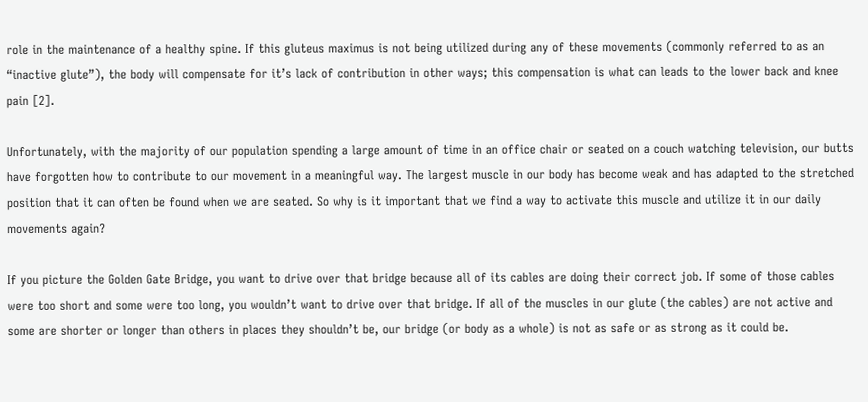role in the maintenance of a healthy spine. If this gluteus maximus is not being utilized during any of these movements (commonly referred to as an “inactive glute”), the body will compensate for it’s lack of contribution in other ways; this compensation is what can leads to the lower back and knee pain [2].

Unfortunately, with the majority of our population spending a large amount of time in an office chair or seated on a couch watching television, our butts have forgotten how to contribute to our movement in a meaningful way. The largest muscle in our body has become weak and has adapted to the stretched position that it can often be found when we are seated. So why is it important that we find a way to activate this muscle and utilize it in our daily movements again?

If you picture the Golden Gate Bridge, you want to drive over that bridge because all of its cables are doing their correct job. If some of those cables were too short and some were too long, you wouldn’t want to drive over that bridge. If all of the muscles in our glute (the cables) are not active and some are shorter or longer than others in places they shouldn’t be, our bridge (or body as a whole) is not as safe or as strong as it could be.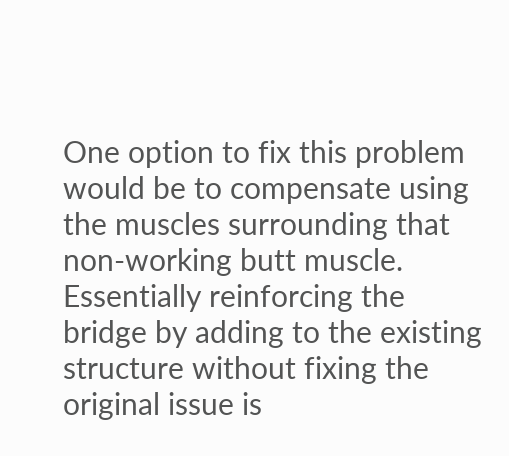One option to fix this problem would be to compensate using the muscles surrounding that non-working butt muscle. Essentially reinforcing the bridge by adding to the existing structure without fixing the original issue is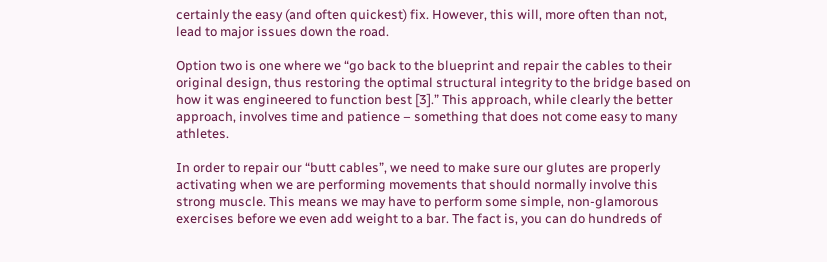certainly the easy (and often quickest) fix. However, this will, more often than not, lead to major issues down the road.

Option two is one where we “go back to the blueprint and repair the cables to their original design, thus restoring the optimal structural integrity to the bridge based on how it was engineered to function best [3].” This approach, while clearly the better approach, involves time and patience – something that does not come easy to many athletes.

In order to repair our “butt cables”, we need to make sure our glutes are properly activating when we are performing movements that should normally involve this strong muscle. This means we may have to perform some simple, non-glamorous exercises before we even add weight to a bar. The fact is, you can do hundreds of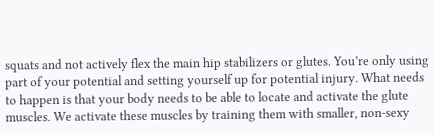squats and not actively flex the main hip stabilizers or glutes. You’re only using part of your potential and setting yourself up for potential injury. What needs to happen is that your body needs to be able to locate and activate the glute muscles. We activate these muscles by training them with smaller, non-sexy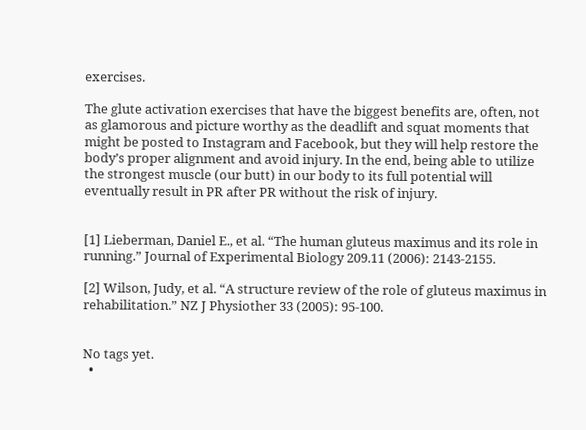exercises.

The glute activation exercises that have the biggest benefits are, often, not as glamorous and picture worthy as the deadlift and squat moments that might be posted to Instagram and Facebook, but they will help restore the body’s proper alignment and avoid injury. In the end, being able to utilize the strongest muscle (our butt) in our body to its full potential will eventually result in PR after PR without the risk of injury.


[1] Lieberman, Daniel E., et al. “The human gluteus maximus and its role in running.” Journal of Experimental Biology 209.11 (2006): 2143-2155.

[2] Wilson, Judy, et al. “A structure review of the role of gluteus maximus in rehabilitation.” NZ J Physiother 33 (2005): 95-100.


No tags yet.
  •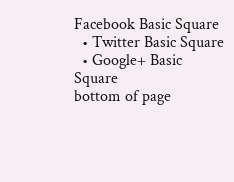Facebook Basic Square
  • Twitter Basic Square
  • Google+ Basic Square
bottom of page